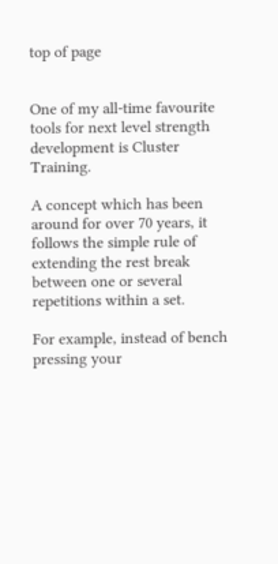top of page


One of my all-time favourite tools for next level strength development is Cluster Training.

A concept which has been around for over 70 years, it follows the simple rule of extending the rest break between one or several repetitions within a set.

For example, instead of bench pressing your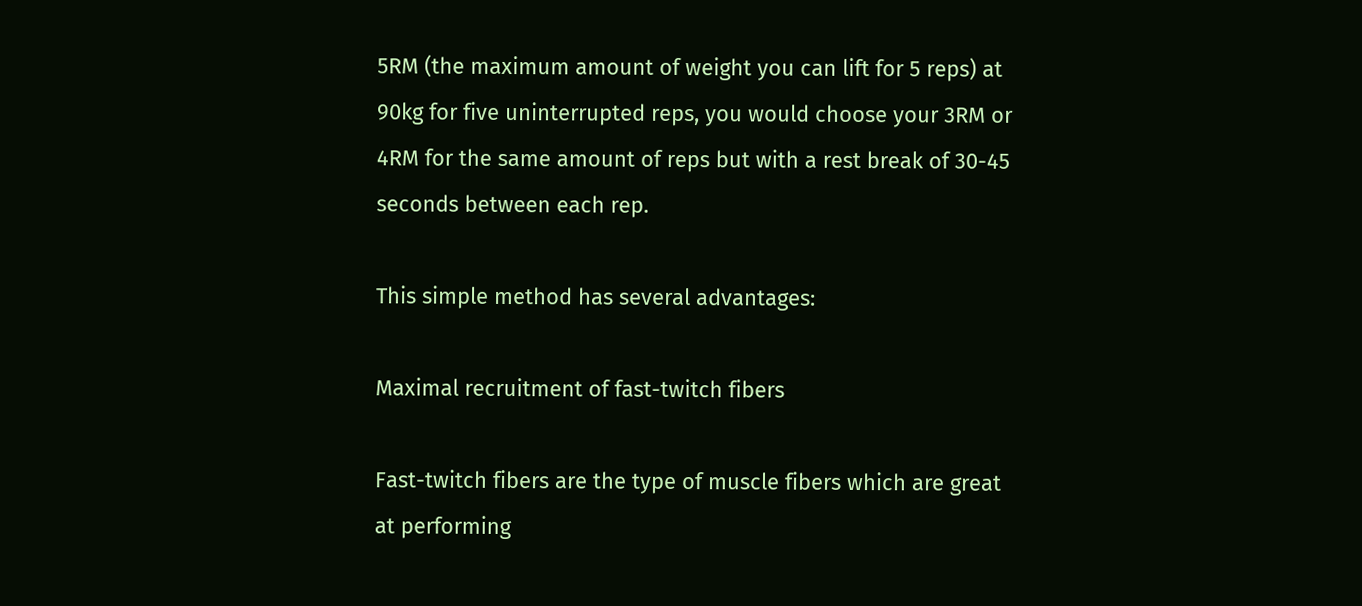5RM (the maximum amount of weight you can lift for 5 reps) at 90kg for five uninterrupted reps, you would choose your 3RM or 4RM for the same amount of reps but with a rest break of 30-45 seconds between each rep.

This simple method has several advantages:

Maximal recruitment of fast-twitch fibers

Fast-twitch fibers are the type of muscle fibers which are great at performing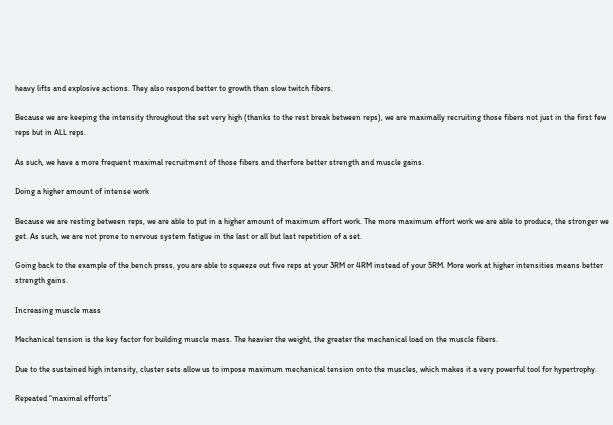heavy lifts and explosive actions. They also respond better to growth than slow twitch fibers.

Because we are keeping the intensity throughout the set very high (thanks to the rest break between reps), we are maximally recruiting those fibers not just in the first few reps but in ALL reps.

As such, we have a more frequent maximal recruitment of those fibers and therfore better strength and muscle gains.

Doing a higher amount of intense work

Because we are resting between reps, we are able to put in a higher amount of maximum effort work. The more maximum effort work we are able to produce, the stronger we get. As such, we are not prone to nervous system fatigue in the last or all but last repetition of a set.

Going back to the example of the bench press, you are able to squeeze out five reps at your 3RM or 4RM instead of your 5RM. More work at higher intensities means better strength gains.

Increasing muscle mass

Mechanical tension is the key factor for building muscle mass. The heavier the weight, the greater the mechanical load on the muscle fibers.

Due to the sustained high intensity, cluster sets allow us to impose maximum mechanical tension onto the muscles, which makes it a very powerful tool for hypertrophy.

Repeated “maximal efforts”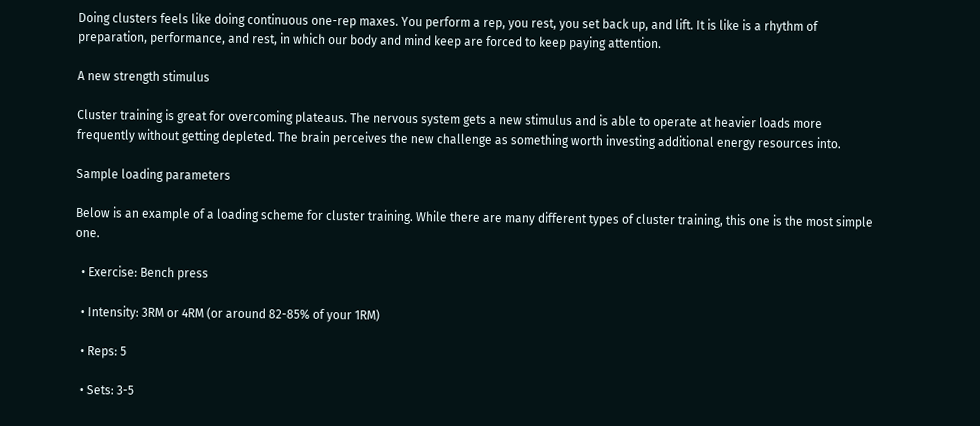Doing clusters feels like doing continuous one-rep maxes. You perform a rep, you rest, you set back up, and lift. It is like is a rhythm of preparation, performance, and rest, in which our body and mind keep are forced to keep paying attention.

A new strength stimulus

Cluster training is great for overcoming plateaus. The nervous system gets a new stimulus and is able to operate at heavier loads more frequently without getting depleted. The brain perceives the new challenge as something worth investing additional energy resources into.

Sample loading parameters

Below is an example of a loading scheme for cluster training. While there are many different types of cluster training, this one is the most simple one.

  • Exercise: Bench press

  • Intensity: 3RM or 4RM (or around 82-85% of your 1RM)

  • Reps: 5

  • Sets: 3-5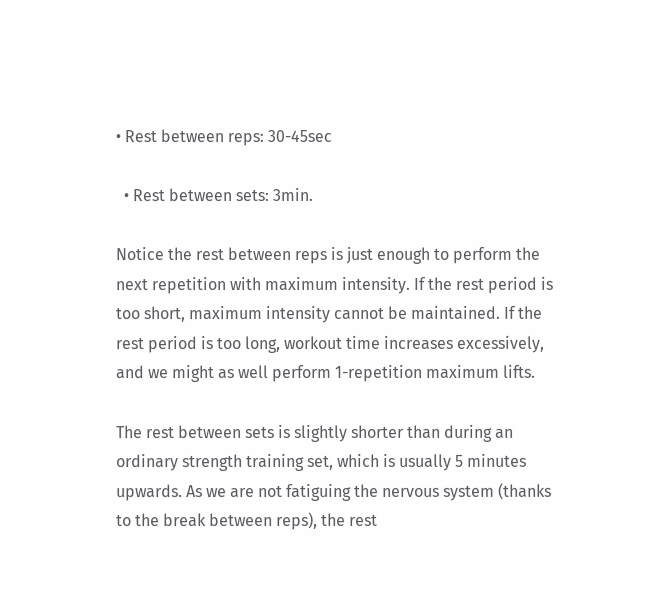• Rest between reps: 30-45sec

  • Rest between sets: 3min.

Notice the rest between reps is just enough to perform the next repetition with maximum intensity. If the rest period is too short, maximum intensity cannot be maintained. If the rest period is too long, workout time increases excessively, and we might as well perform 1-repetition maximum lifts.

The rest between sets is slightly shorter than during an ordinary strength training set, which is usually 5 minutes upwards. As we are not fatiguing the nervous system (thanks to the break between reps), the rest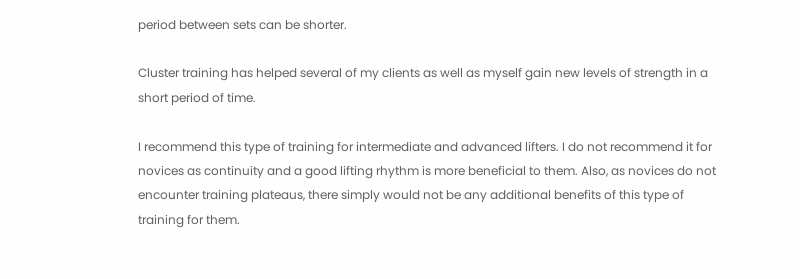period between sets can be shorter.

Cluster training has helped several of my clients as well as myself gain new levels of strength in a short period of time.

I recommend this type of training for intermediate and advanced lifters. I do not recommend it for novices as continuity and a good lifting rhythm is more beneficial to them. Also, as novices do not encounter training plateaus, there simply would not be any additional benefits of this type of training for them.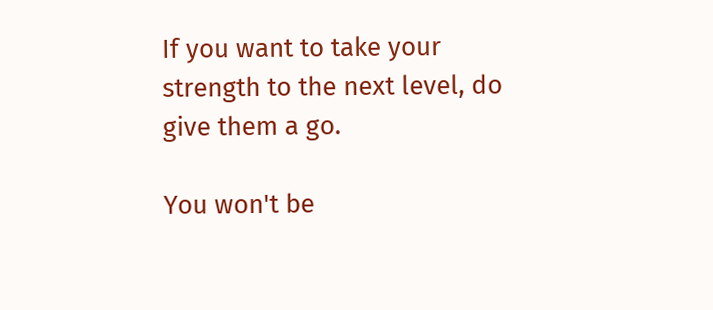If you want to take your strength to the next level, do give them a go.

You won't be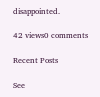disappointed.

42 views0 comments

Recent Posts

See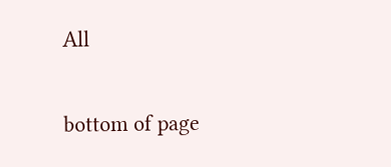All


bottom of page